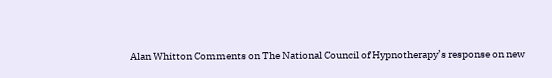Alan Whitton Comments on The National Council of Hypnotherapy’s response on new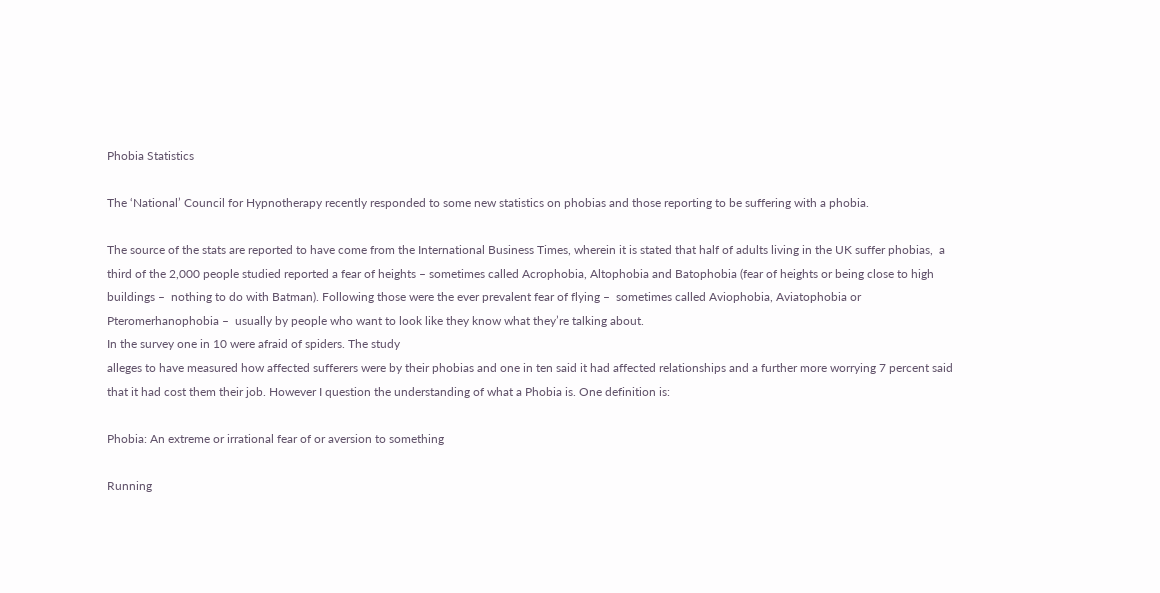Phobia Statistics

The ‘National’ Council for Hypnotherapy recently responded to some new statistics on phobias and those reporting to be suffering with a phobia.

The source of the stats are reported to have come from the International Business Times, wherein it is stated that half of adults living in the UK suffer phobias,  a third of the 2,000 people studied reported a fear of heights – sometimes called Acrophobia, Altophobia and Batophobia (fear of heights or being close to high buildings –  nothing to do with Batman). Following those were the ever prevalent fear of flying –  sometimes called Aviophobia, Aviatophobia or Pteromerhanophobia –  usually by people who want to look like they know what they’re talking about.
In the survey one in 10 were afraid of spiders. The study
alleges to have measured how affected sufferers were by their phobias and one in ten said it had affected relationships and a further more worrying 7 percent said that it had cost them their job. However I question the understanding of what a Phobia is. One definition is:

Phobia: An extreme or irrational fear of or aversion to something

Running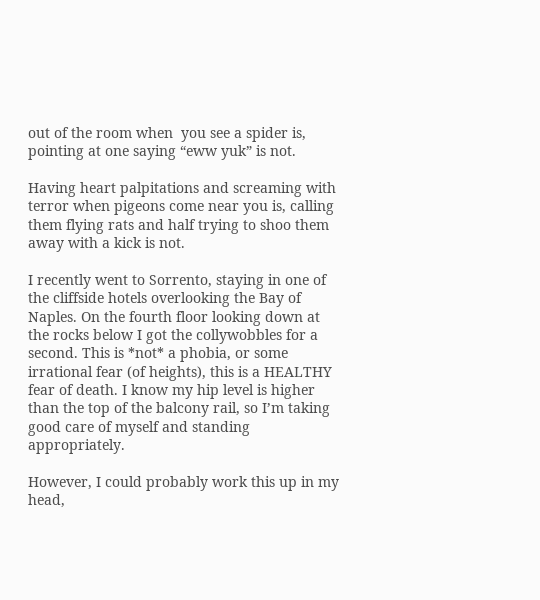out of the room when  you see a spider is, pointing at one saying “eww yuk” is not.

Having heart palpitations and screaming with terror when pigeons come near you is, calling them flying rats and half trying to shoo them away with a kick is not.

I recently went to Sorrento, staying in one of the cliffside hotels overlooking the Bay of Naples. On the fourth floor looking down at the rocks below I got the collywobbles for a second. This is *not* a phobia, or some irrational fear (of heights), this is a HEALTHY fear of death. I know my hip level is higher than the top of the balcony rail, so I’m taking good care of myself and standing appropriately.

However, I could probably work this up in my head,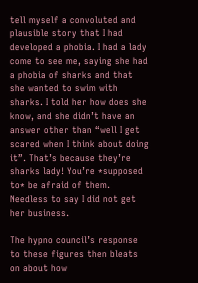tell myself a convoluted and plausible story that I had developed a phobia. I had a lady come to see me, saying she had a phobia of sharks and that she wanted to swim with sharks. I told her how does she know, and she didn’t have an answer other than “well I get scared when I think about doing it”. That’s because they’re sharks lady! You’re *supposed to* be afraid of them. Needless to say I did not get her business.

The hypno council’s response to these figures then bleats on about how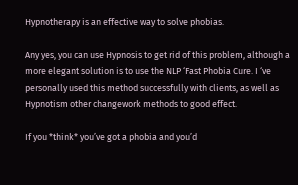Hypnotherapy is an effective way to solve phobias.

Any yes, you can use Hypnosis to get rid of this problem, although a more elegant solution is to use the NLP ‘Fast Phobia Cure. I ‘ve personally used this method successfully with clients, as well as Hypnotism other changework methods to good effect.

If you *think* you’ve got a phobia and you’d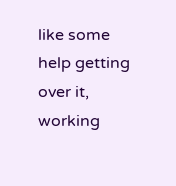like some help getting over it, working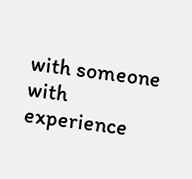with someone with experience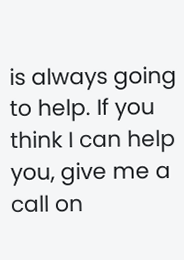is always going to help. If you think I can help you, give me a call on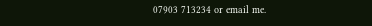07903 713234 or email me.